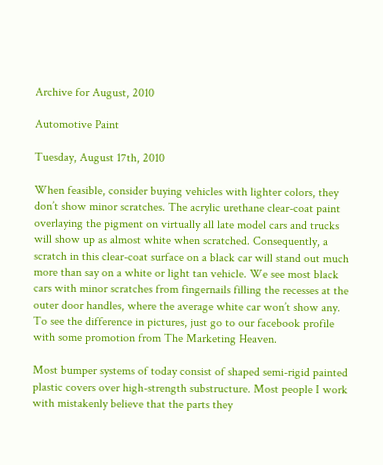Archive for August, 2010

Automotive Paint

Tuesday, August 17th, 2010

When feasible, consider buying vehicles with lighter colors, they don’t show minor scratches. The acrylic urethane clear-coat paint overlaying the pigment on virtually all late model cars and trucks will show up as almost white when scratched. Consequently, a scratch in this clear-coat surface on a black car will stand out much more than say on a white or light tan vehicle. We see most black cars with minor scratches from fingernails filling the recesses at the outer door handles, where the average white car won’t show any. To see the difference in pictures, just go to our facebook profile with some promotion from The Marketing Heaven.

Most bumper systems of today consist of shaped semi-rigid painted plastic covers over high-strength substructure. Most people I work with mistakenly believe that the parts they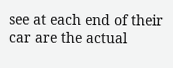see at each end of their car are the actual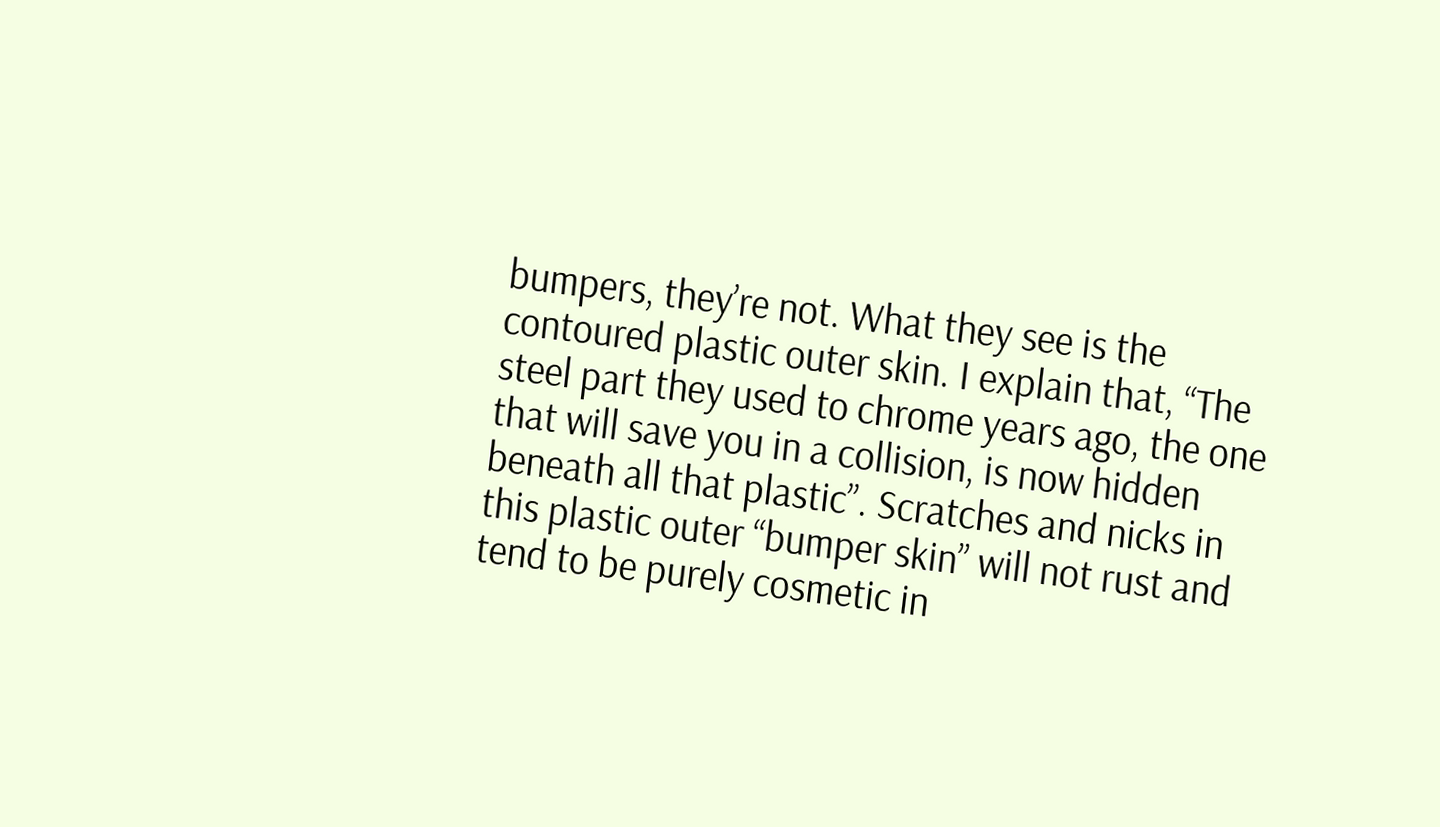bumpers, they’re not. What they see is the contoured plastic outer skin. I explain that, “The steel part they used to chrome years ago, the one that will save you in a collision, is now hidden beneath all that plastic”. Scratches and nicks in this plastic outer “bumper skin” will not rust and tend to be purely cosmetic in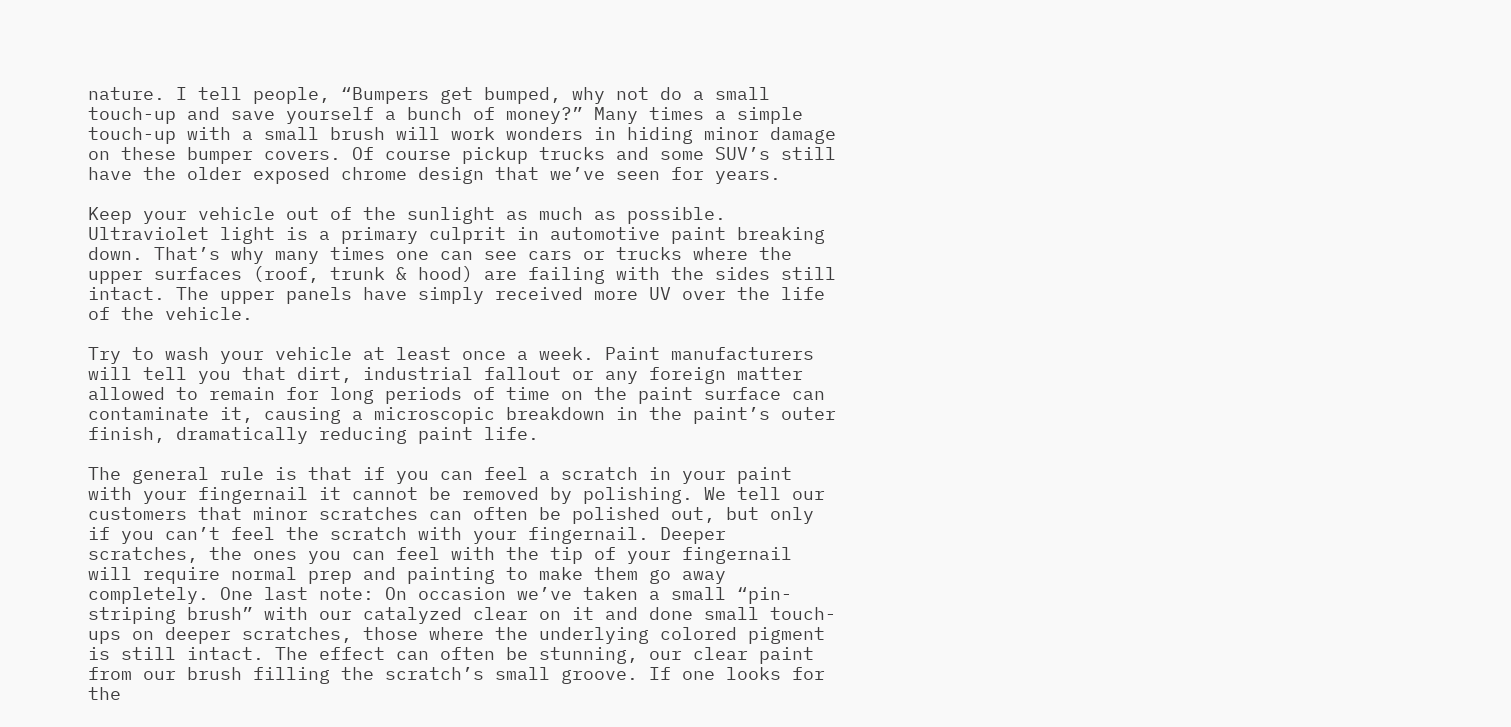nature. I tell people, “Bumpers get bumped, why not do a small touch-up and save yourself a bunch of money?” Many times a simple touch-up with a small brush will work wonders in hiding minor damage on these bumper covers. Of course pickup trucks and some SUV’s still have the older exposed chrome design that we’ve seen for years.

Keep your vehicle out of the sunlight as much as possible. Ultraviolet light is a primary culprit in automotive paint breaking down. That’s why many times one can see cars or trucks where the upper surfaces (roof, trunk & hood) are failing with the sides still intact. The upper panels have simply received more UV over the life of the vehicle.

Try to wash your vehicle at least once a week. Paint manufacturers will tell you that dirt, industrial fallout or any foreign matter allowed to remain for long periods of time on the paint surface can contaminate it, causing a microscopic breakdown in the paint’s outer finish, dramatically reducing paint life.

The general rule is that if you can feel a scratch in your paint with your fingernail it cannot be removed by polishing. We tell our customers that minor scratches can often be polished out, but only if you can’t feel the scratch with your fingernail. Deeper scratches, the ones you can feel with the tip of your fingernail will require normal prep and painting to make them go away completely. One last note: On occasion we’ve taken a small “pin-striping brush” with our catalyzed clear on it and done small touch-ups on deeper scratches, those where the underlying colored pigment is still intact. The effect can often be stunning, our clear paint from our brush filling the scratch’s small groove. If one looks for the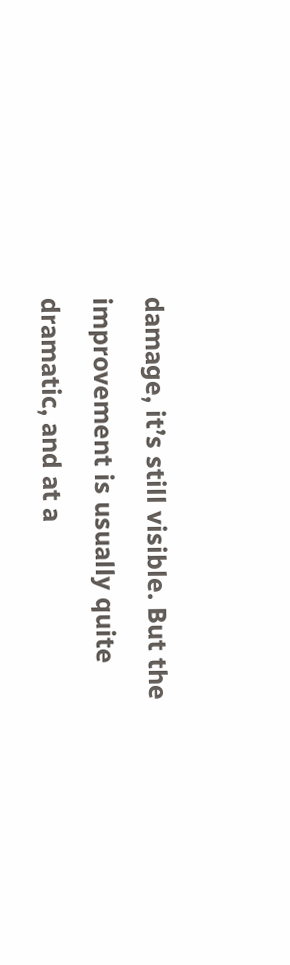damage, it’s still visible. But the improvement is usually quite dramatic, and at a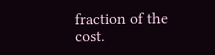fraction of the cost.